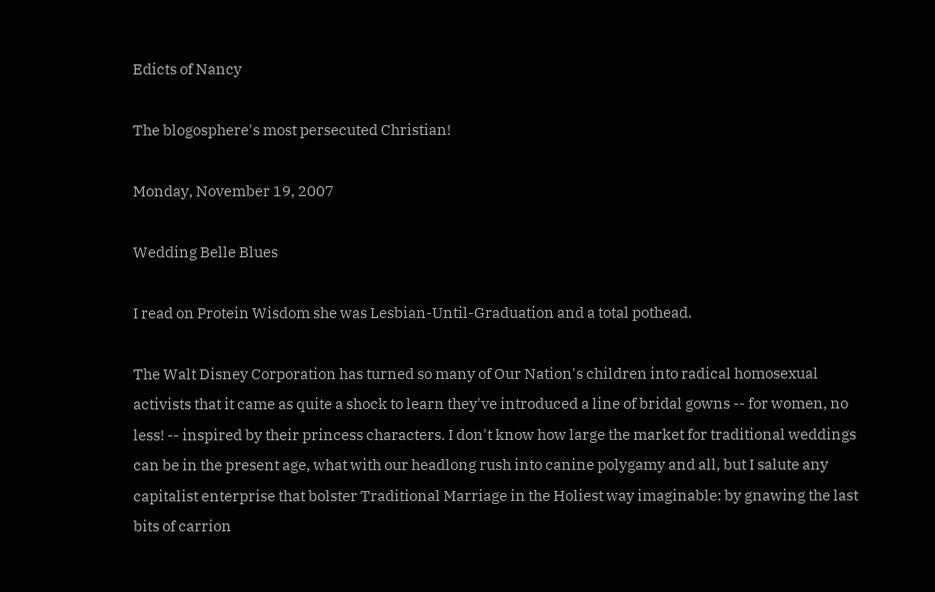Edicts of Nancy

The blogosphere's most persecuted Christian!

Monday, November 19, 2007

Wedding Belle Blues

I read on Protein Wisdom she was Lesbian-Until-Graduation and a total pothead.

The Walt Disney Corporation has turned so many of Our Nation's children into radical homosexual activists that it came as quite a shock to learn they've introduced a line of bridal gowns -- for women, no less! -- inspired by their princess characters. I don't know how large the market for traditional weddings can be in the present age, what with our headlong rush into canine polygamy and all, but I salute any capitalist enterprise that bolster Traditional Marriage in the Holiest way imaginable: by gnawing the last bits of carrion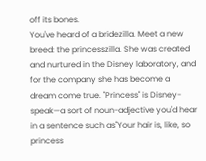off its bones.
You've heard of a bridezilla. Meet a new breed: the princesszilla. She was created and nurtured in the Disney laboratory, and for the company she has become a dream come true. "Princess" is Disney-speak—a sort of noun-adjective you'd hear in a sentence such as"Your hair is, like, so princess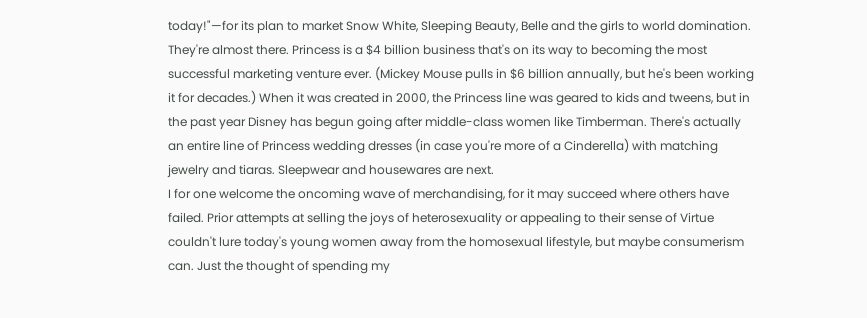today!"—for its plan to market Snow White, Sleeping Beauty, Belle and the girls to world domination. They're almost there. Princess is a $4 billion business that's on its way to becoming the most successful marketing venture ever. (Mickey Mouse pulls in $6 billion annually, but he's been working it for decades.) When it was created in 2000, the Princess line was geared to kids and tweens, but in the past year Disney has begun going after middle-class women like Timberman. There's actually an entire line of Princess wedding dresses (in case you're more of a Cinderella) with matching jewelry and tiaras. Sleepwear and housewares are next.
I for one welcome the oncoming wave of merchandising, for it may succeed where others have failed. Prior attempts at selling the joys of heterosexuality or appealing to their sense of Virtue couldn't lure today's young women away from the homosexual lifestyle, but maybe consumerism can. Just the thought of spending my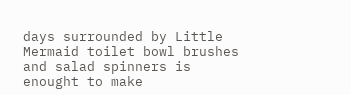days surrounded by Little Mermaid toilet bowl brushes and salad spinners is enought to make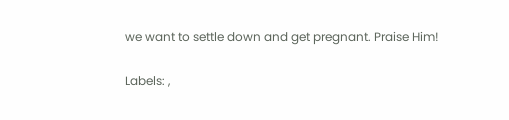we want to settle down and get pregnant. Praise Him!

Labels: ,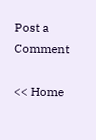Post a Comment

<< Home